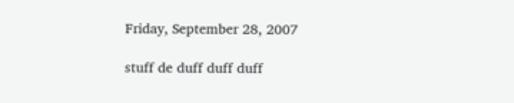Friday, September 28, 2007

stuff de duff duff duff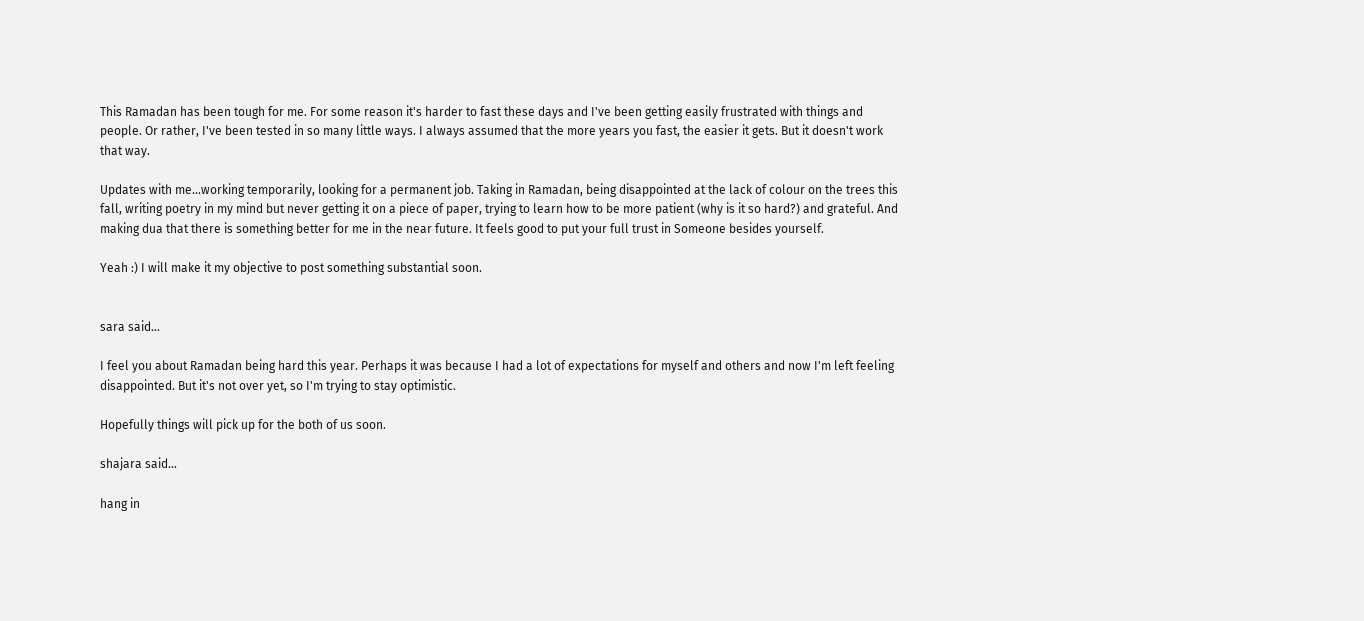This Ramadan has been tough for me. For some reason it's harder to fast these days and I've been getting easily frustrated with things and people. Or rather, I've been tested in so many little ways. I always assumed that the more years you fast, the easier it gets. But it doesn't work that way.

Updates with me...working temporarily, looking for a permanent job. Taking in Ramadan, being disappointed at the lack of colour on the trees this fall, writing poetry in my mind but never getting it on a piece of paper, trying to learn how to be more patient (why is it so hard?) and grateful. And making dua that there is something better for me in the near future. It feels good to put your full trust in Someone besides yourself.

Yeah :) I will make it my objective to post something substantial soon.


sara said...

I feel you about Ramadan being hard this year. Perhaps it was because I had a lot of expectations for myself and others and now I'm left feeling disappointed. But it's not over yet, so I'm trying to stay optimistic.

Hopefully things will pick up for the both of us soon.

shajara said...

hang in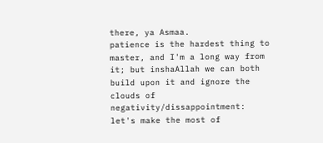there, ya Asmaa.
patience is the hardest thing to master, and I'm a long way from it; but inshaAllah we can both build upon it and ignore the clouds of negativity/dissappointment: let's make the most of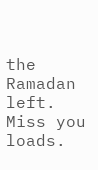the Ramadan left.
Miss you loads.